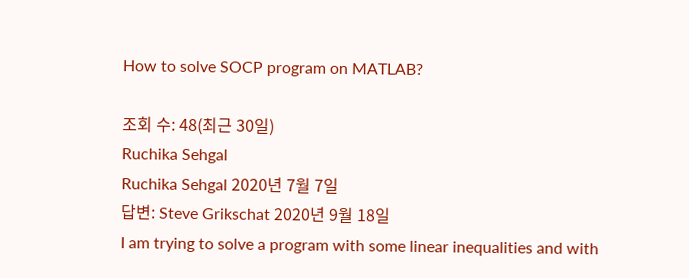How to solve SOCP program on MATLAB?

조회 수: 48(최근 30일)
Ruchika Sehgal
Ruchika Sehgal 2020년 7월 7일
답변: Steve Grikschat 2020년 9월 18일
I am trying to solve a program with some linear inequalities and with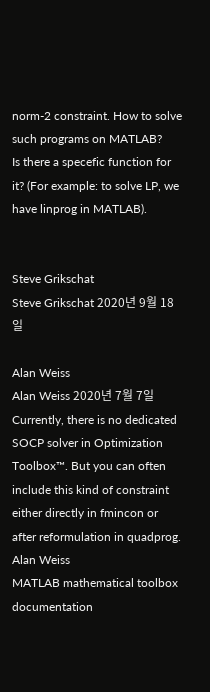norm-2 constraint. How to solve such programs on MATLAB?
Is there a specefic function for it? (For example: to solve LP, we have linprog in MATLAB).


Steve Grikschat
Steve Grikschat 2020년 9월 18일

Alan Weiss
Alan Weiss 2020년 7월 7일
Currently, there is no dedicated SOCP solver in Optimization Toolbox™. But you can often include this kind of constraint either directly in fmincon or after reformulation in quadprog.
Alan Weiss
MATLAB mathematical toolbox documentation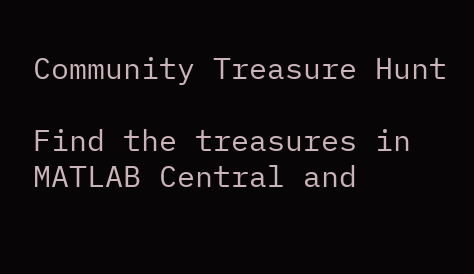Community Treasure Hunt

Find the treasures in MATLAB Central and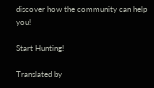discover how the community can help you!

Start Hunting!

Translated by